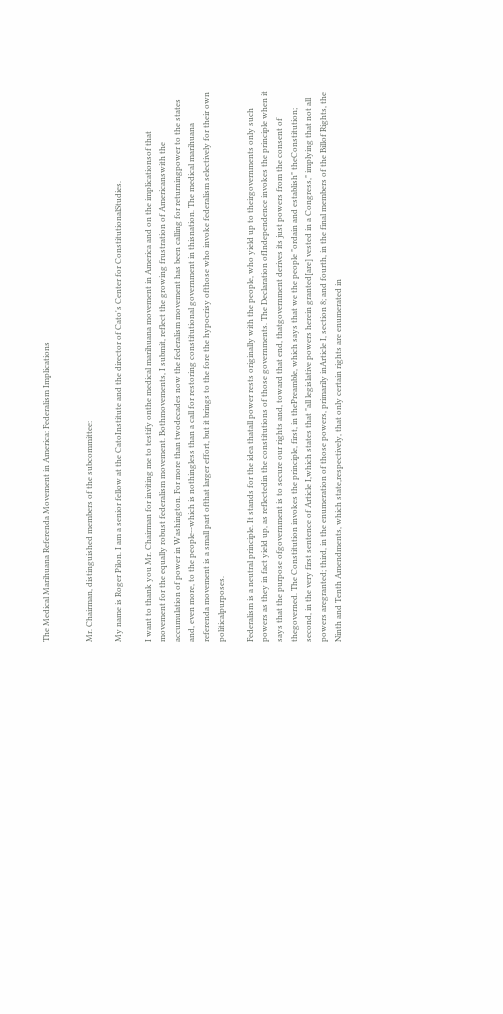The Medical Marihuana Referenda Movement in America: Federalism Implications


Mr. Chairman, distinguished members of the subcommittee:

My name is Roger Pilon. I am a senior fellow at the CatoInstitute and the director of Cato's Center for ConstitutionalStudies.

I want to thank you Mr. Chairman for inviting me to testify onthe medical marihuana movement in America and on the implicationsof that movement for the equally robust federalism movement. Bothmovements, I submit, reflect the growing frustration of Americanswith the accumulation of power in Washington. For more than twodecades now the federalism movement has been calling for returningpower to the states and, even more, to the people--which is nothingless than a call for restoring constitutional government in thisnation. The medical marihuana referenda movement is a small part ofthat larger effort, but it brings to the fore the hypocrisy ofthose who invoke federalism selectively for their own politicalpurposes.

Federalism is a neutral principle. It stands for the idea thatall power rests originally with the people, who yield up to theirgovernments only such powers as they in fact yield up, as reflectedin the constitutions of those governments. The Declaration ofIndependence invokes the principle when it says that the purpose ofgovernment is to secure our rights and, toward that end, thatgovernment derives its just powers from the consent of thegoverned. The Constitution invokes the principle, first, in thePreamble, which says that we the people "ordain and establish" theConstitution; second, in the very first sentence of Article I,which states that "all legislative powers herein granted[are] vested in a Congress," implying that not all powers aregranted; third, in the enumeration of those powers, primarily inArticle I, section 8; and fourth, in the final members of the Billof Rights, the Ninth and Tenth Amendments, which state,respectively, that only certain rights are enumerated in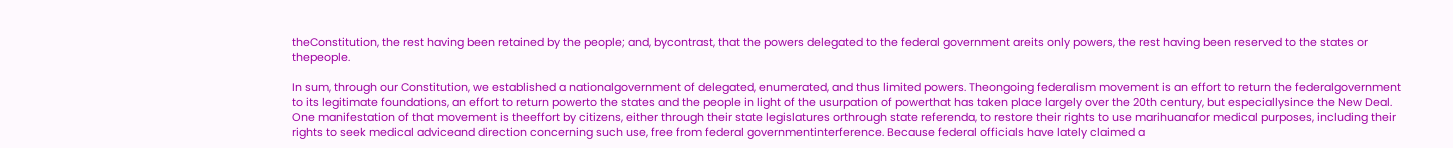theConstitution, the rest having been retained by the people; and, bycontrast, that the powers delegated to the federal government areits only powers, the rest having been reserved to the states or thepeople.

In sum, through our Constitution, we established a nationalgovernment of delegated, enumerated, and thus limited powers. Theongoing federalism movement is an effort to return the federalgovernment to its legitimate foundations, an effort to return powerto the states and the people in light of the usurpation of powerthat has taken place largely over the 20th century, but especiallysince the New Deal. One manifestation of that movement is theeffort by citizens, either through their state legislatures orthrough state referenda, to restore their rights to use marihuanafor medical purposes, including their rights to seek medical adviceand direction concerning such use, free from federal governmentinterference. Because federal officials have lately claimed a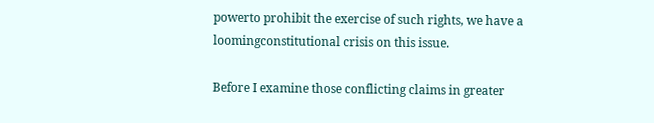powerto prohibit the exercise of such rights, we have a loomingconstitutional crisis on this issue.

Before I examine those conflicting claims in greater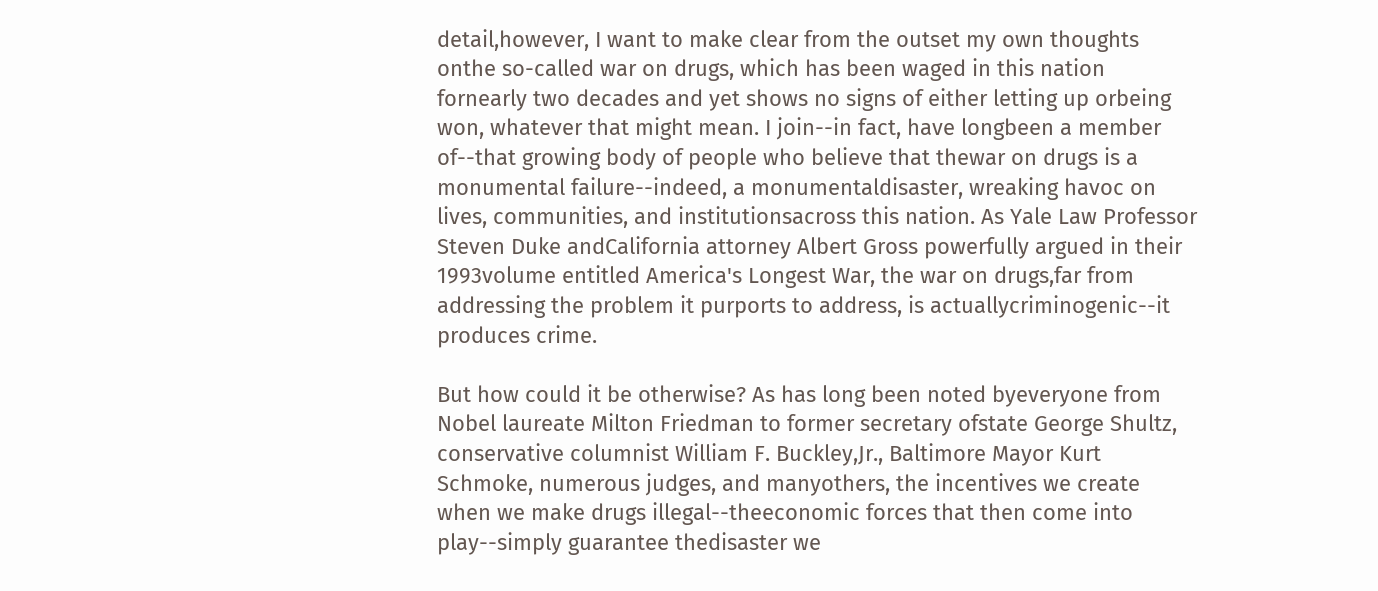detail,however, I want to make clear from the outset my own thoughts onthe so-called war on drugs, which has been waged in this nation fornearly two decades and yet shows no signs of either letting up orbeing won, whatever that might mean. I join--in fact, have longbeen a member of--that growing body of people who believe that thewar on drugs is a monumental failure--indeed, a monumentaldisaster, wreaking havoc on lives, communities, and institutionsacross this nation. As Yale Law Professor Steven Duke andCalifornia attorney Albert Gross powerfully argued in their 1993volume entitled America's Longest War, the war on drugs,far from addressing the problem it purports to address, is actuallycriminogenic--it produces crime.

But how could it be otherwise? As has long been noted byeveryone from Nobel laureate Milton Friedman to former secretary ofstate George Shultz, conservative columnist William F. Buckley,Jr., Baltimore Mayor Kurt Schmoke, numerous judges, and manyothers, the incentives we create when we make drugs illegal--theeconomic forces that then come into play--simply guarantee thedisaster we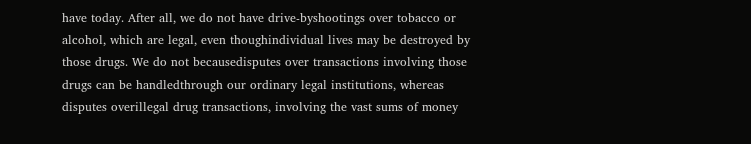have today. After all, we do not have drive-byshootings over tobacco or alcohol, which are legal, even thoughindividual lives may be destroyed by those drugs. We do not becausedisputes over transactions involving those drugs can be handledthrough our ordinary legal institutions, whereas disputes overillegal drug transactions, involving the vast sums of money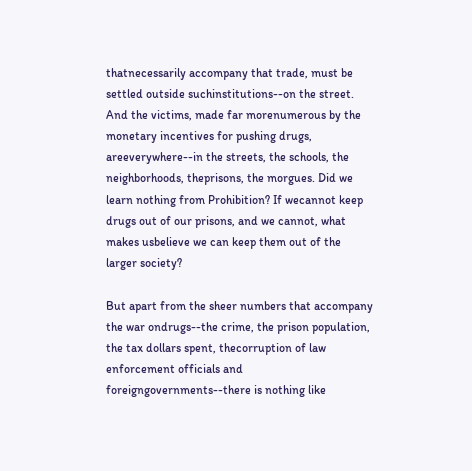thatnecessarily accompany that trade, must be settled outside suchinstitutions--on the street. And the victims, made far morenumerous by the monetary incentives for pushing drugs, areeverywhere--in the streets, the schools, the neighborhoods, theprisons, the morgues. Did we learn nothing from Prohibition? If wecannot keep drugs out of our prisons, and we cannot, what makes usbelieve we can keep them out of the larger society?

But apart from the sheer numbers that accompany the war ondrugs--the crime, the prison population, the tax dollars spent, thecorruption of law enforcement officials and foreigngovernments--there is nothing like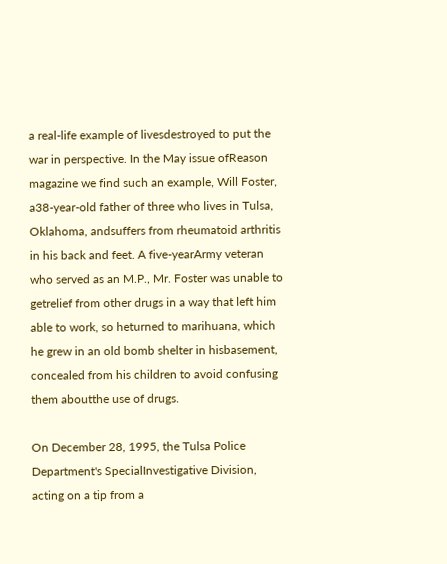a real-life example of livesdestroyed to put the war in perspective. In the May issue ofReason magazine we find such an example, Will Foster, a38-year-old father of three who lives in Tulsa, Oklahoma, andsuffers from rheumatoid arthritis in his back and feet. A five-yearArmy veteran who served as an M.P., Mr. Foster was unable to getrelief from other drugs in a way that left him able to work, so heturned to marihuana, which he grew in an old bomb shelter in hisbasement, concealed from his children to avoid confusing them aboutthe use of drugs.

On December 28, 1995, the Tulsa Police Department's SpecialInvestigative Division, acting on a tip from a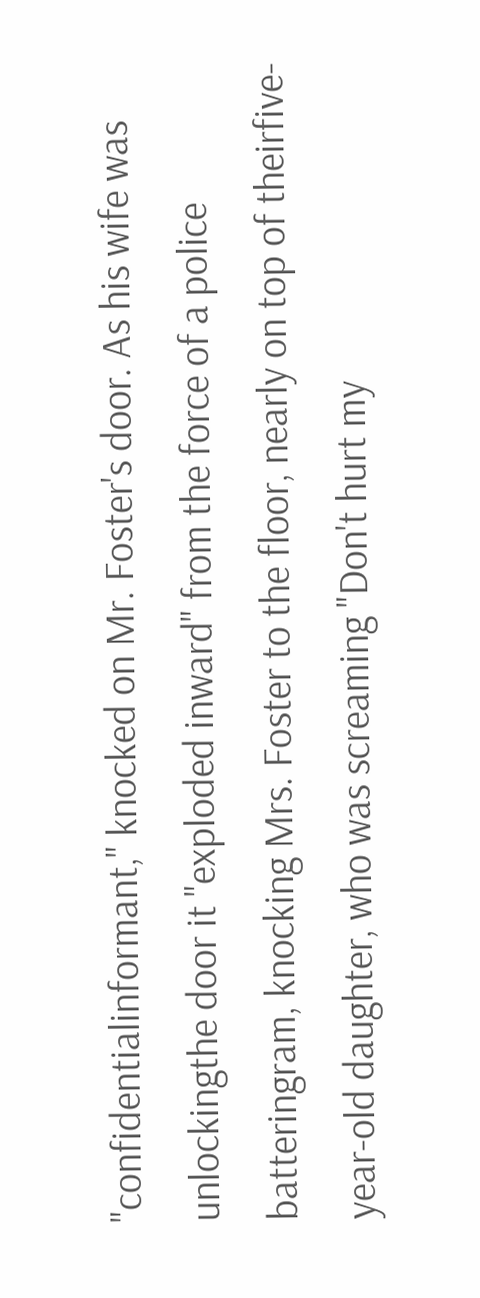"confidentialinformant," knocked on Mr. Foster's door. As his wife was unlockingthe door it "exploded inward" from the force of a police batteringram, knocking Mrs. Foster to the floor, nearly on top of theirfive-year-old daughter, who was screaming "Don't hurt my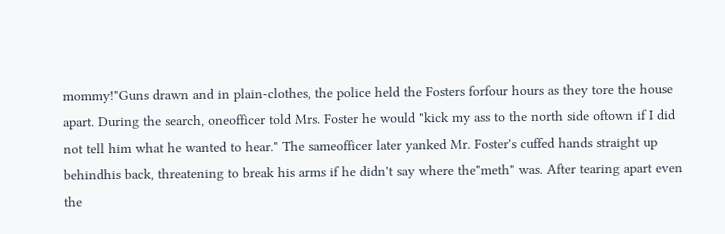mommy!"Guns drawn and in plain-clothes, the police held the Fosters forfour hours as they tore the house apart. During the search, oneofficer told Mrs. Foster he would "kick my ass to the north side oftown if I did not tell him what he wanted to hear." The sameofficer later yanked Mr. Foster's cuffed hands straight up behindhis back, threatening to break his arms if he didn't say where the"meth" was. After tearing apart even the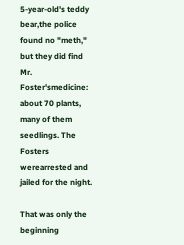5-year-old's teddy bear,the police found no "meth," but they did find Mr. Foster'smedicine: about 70 plants, many of them seedlings. The Fosters werearrested and jailed for the night.

That was only the beginning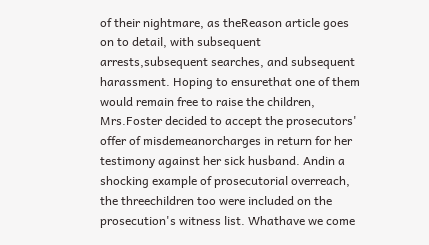of their nightmare, as theReason article goes on to detail, with subsequent arrests,subsequent searches, and subsequent harassment. Hoping to ensurethat one of them would remain free to raise the children, Mrs.Foster decided to accept the prosecutors' offer of misdemeanorcharges in return for her testimony against her sick husband. Andin a shocking example of prosecutorial overreach, the threechildren too were included on the prosecution's witness list. Whathave we come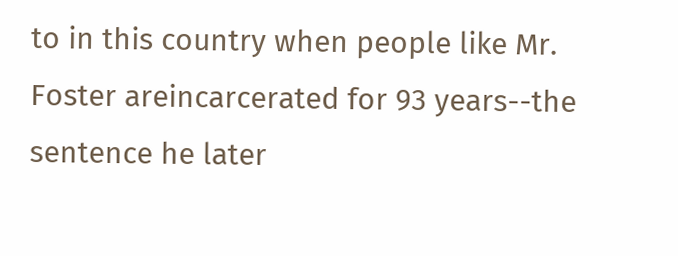to in this country when people like Mr. Foster areincarcerated for 93 years--the sentence he later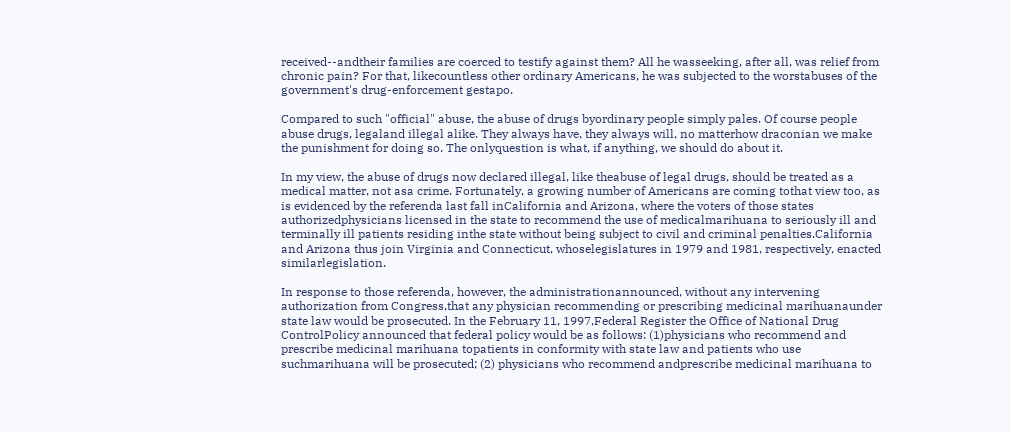received--andtheir families are coerced to testify against them? All he wasseeking, after all, was relief from chronic pain? For that, likecountless other ordinary Americans, he was subjected to the worstabuses of the government's drug-enforcement gestapo.

Compared to such "official" abuse, the abuse of drugs byordinary people simply pales. Of course people abuse drugs, legaland illegal alike. They always have, they always will, no matterhow draconian we make the punishment for doing so. The onlyquestion is what, if anything, we should do about it.

In my view, the abuse of drugs now declared illegal, like theabuse of legal drugs, should be treated as a medical matter, not asa crime. Fortunately, a growing number of Americans are coming tothat view too, as is evidenced by the referenda last fall inCalifornia and Arizona, where the voters of those states authorizedphysicians licensed in the state to recommend the use of medicalmarihuana to seriously ill and terminally ill patients residing inthe state without being subject to civil and criminal penalties.California and Arizona thus join Virginia and Connecticut, whoselegislatures in 1979 and 1981, respectively, enacted similarlegislation.

In response to those referenda, however, the administrationannounced, without any intervening authorization from Congress,that any physician recommending or prescribing medicinal marihuanaunder state law would be prosecuted. In the February 11, 1997,Federal Register the Office of National Drug ControlPolicy announced that federal policy would be as follows: (1)physicians who recommend and prescribe medicinal marihuana topatients in conformity with state law and patients who use suchmarihuana will be prosecuted; (2) physicians who recommend andprescribe medicinal marihuana to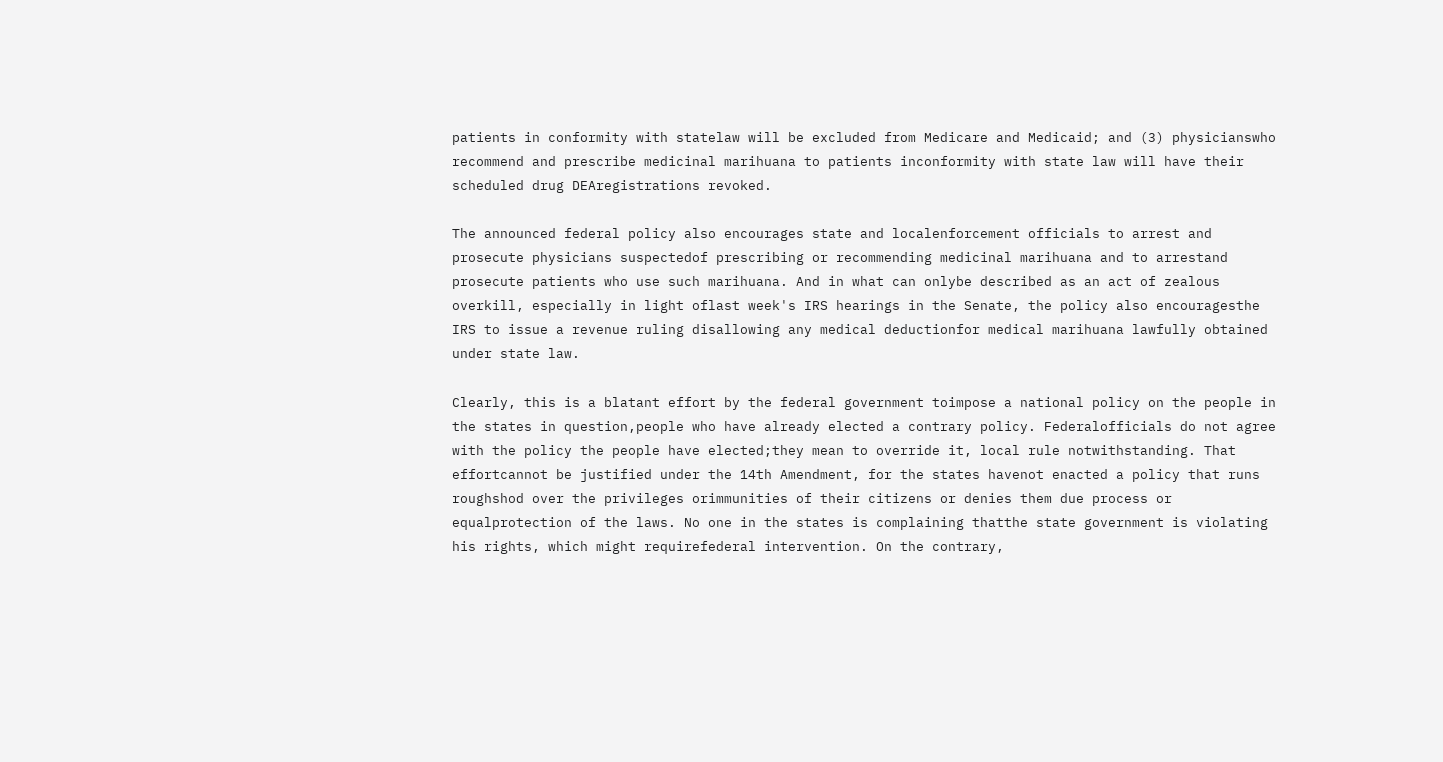patients in conformity with statelaw will be excluded from Medicare and Medicaid; and (3) physicianswho recommend and prescribe medicinal marihuana to patients inconformity with state law will have their scheduled drug DEAregistrations revoked.

The announced federal policy also encourages state and localenforcement officials to arrest and prosecute physicians suspectedof prescribing or recommending medicinal marihuana and to arrestand prosecute patients who use such marihuana. And in what can onlybe described as an act of zealous overkill, especially in light oflast week's IRS hearings in the Senate, the policy also encouragesthe IRS to issue a revenue ruling disallowing any medical deductionfor medical marihuana lawfully obtained under state law.

Clearly, this is a blatant effort by the federal government toimpose a national policy on the people in the states in question,people who have already elected a contrary policy. Federalofficials do not agree with the policy the people have elected;they mean to override it, local rule notwithstanding. That effortcannot be justified under the 14th Amendment, for the states havenot enacted a policy that runs roughshod over the privileges orimmunities of their citizens or denies them due process or equalprotection of the laws. No one in the states is complaining thatthe state government is violating his rights, which might requirefederal intervention. On the contrary,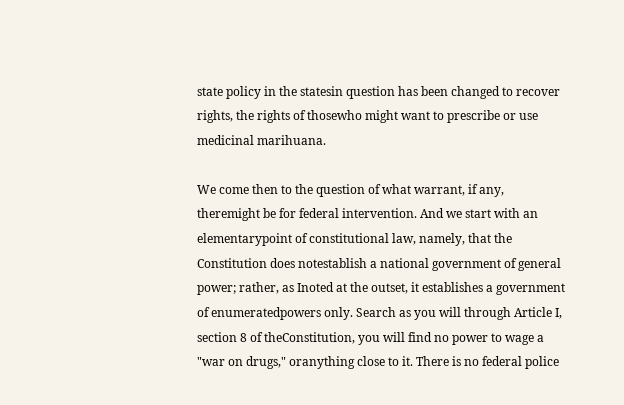state policy in the statesin question has been changed to recover rights, the rights of thosewho might want to prescribe or use medicinal marihuana.

We come then to the question of what warrant, if any, theremight be for federal intervention. And we start with an elementarypoint of constitutional law, namely, that the Constitution does notestablish a national government of general power; rather, as Inoted at the outset, it establishes a government of enumeratedpowers only. Search as you will through Article I, section 8 of theConstitution, you will find no power to wage a "war on drugs," oranything close to it. There is no federal police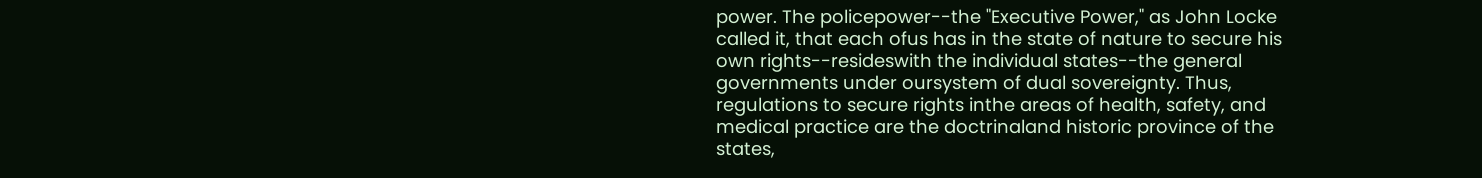power. The policepower--the "Executive Power," as John Locke called it, that each ofus has in the state of nature to secure his own rights--resideswith the individual states--the general governments under oursystem of dual sovereignty. Thus, regulations to secure rights inthe areas of health, safety, and medical practice are the doctrinaland historic province of the states,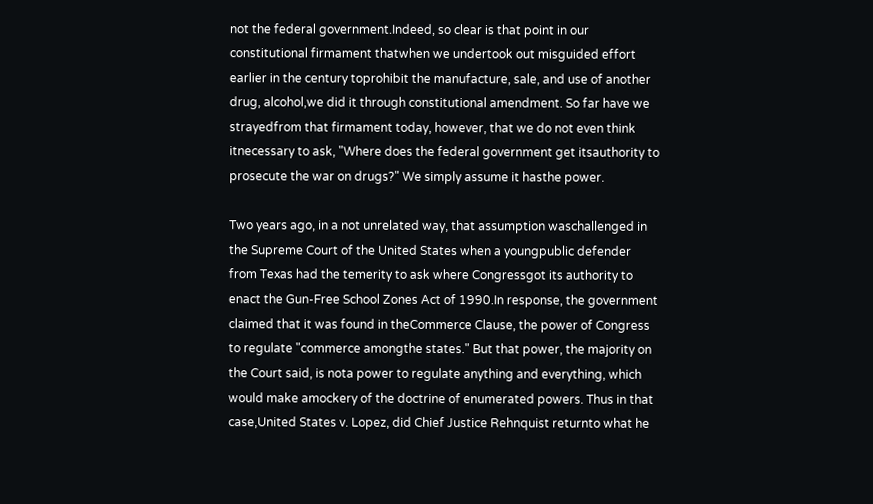not the federal government.Indeed, so clear is that point in our constitutional firmament thatwhen we undertook out misguided effort earlier in the century toprohibit the manufacture, sale, and use of another drug, alcohol,we did it through constitutional amendment. So far have we strayedfrom that firmament today, however, that we do not even think itnecessary to ask, "Where does the federal government get itsauthority to prosecute the war on drugs?" We simply assume it hasthe power.

Two years ago, in a not unrelated way, that assumption waschallenged in the Supreme Court of the United States when a youngpublic defender from Texas had the temerity to ask where Congressgot its authority to enact the Gun-Free School Zones Act of 1990.In response, the government claimed that it was found in theCommerce Clause, the power of Congress to regulate "commerce amongthe states." But that power, the majority on the Court said, is nota power to regulate anything and everything, which would make amockery of the doctrine of enumerated powers. Thus in that case,United States v. Lopez, did Chief Justice Rehnquist returnto what he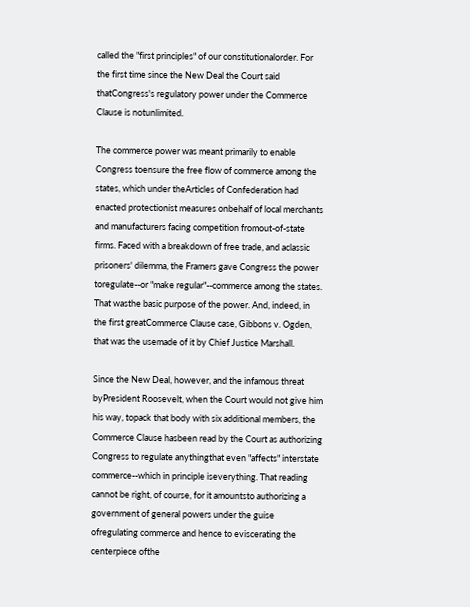called the "first principles" of our constitutionalorder. For the first time since the New Deal the Court said thatCongress's regulatory power under the Commerce Clause is notunlimited.

The commerce power was meant primarily to enable Congress toensure the free flow of commerce among the states, which under theArticles of Confederation had enacted protectionist measures onbehalf of local merchants and manufacturers facing competition fromout-of-state firms. Faced with a breakdown of free trade, and aclassic prisoners' dilemma, the Framers gave Congress the power toregulate--or "make regular"--commerce among the states. That wasthe basic purpose of the power. And, indeed, in the first greatCommerce Clause case, Gibbons v. Ogden, that was the usemade of it by Chief Justice Marshall.

Since the New Deal, however, and the infamous threat byPresident Roosevelt, when the Court would not give him his way, topack that body with six additional members, the Commerce Clause hasbeen read by the Court as authorizing Congress to regulate anythingthat even "affects" interstate commerce--which in principle iseverything. That reading cannot be right, of course, for it amountsto authorizing a government of general powers under the guise ofregulating commerce and hence to eviscerating the centerpiece ofthe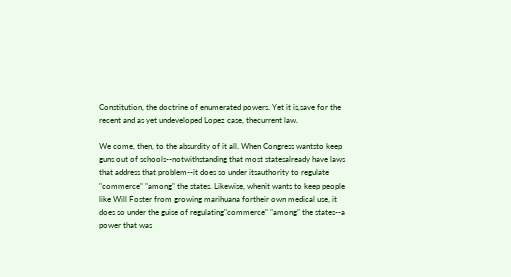Constitution, the doctrine of enumerated powers. Yet it is,save for the recent and as yet undeveloped Lopez case, thecurrent law.

We come, then, to the absurdity of it all. When Congress wantsto keep guns out of schools--notwithstanding that most statesalready have laws that address that problem--it does so under itsauthority to regulate "commerce" "among" the states. Likewise, whenit wants to keep people like Will Foster from growing marihuana fortheir own medical use, it does so under the guise of regulating"commerce" "among" the states--a power that was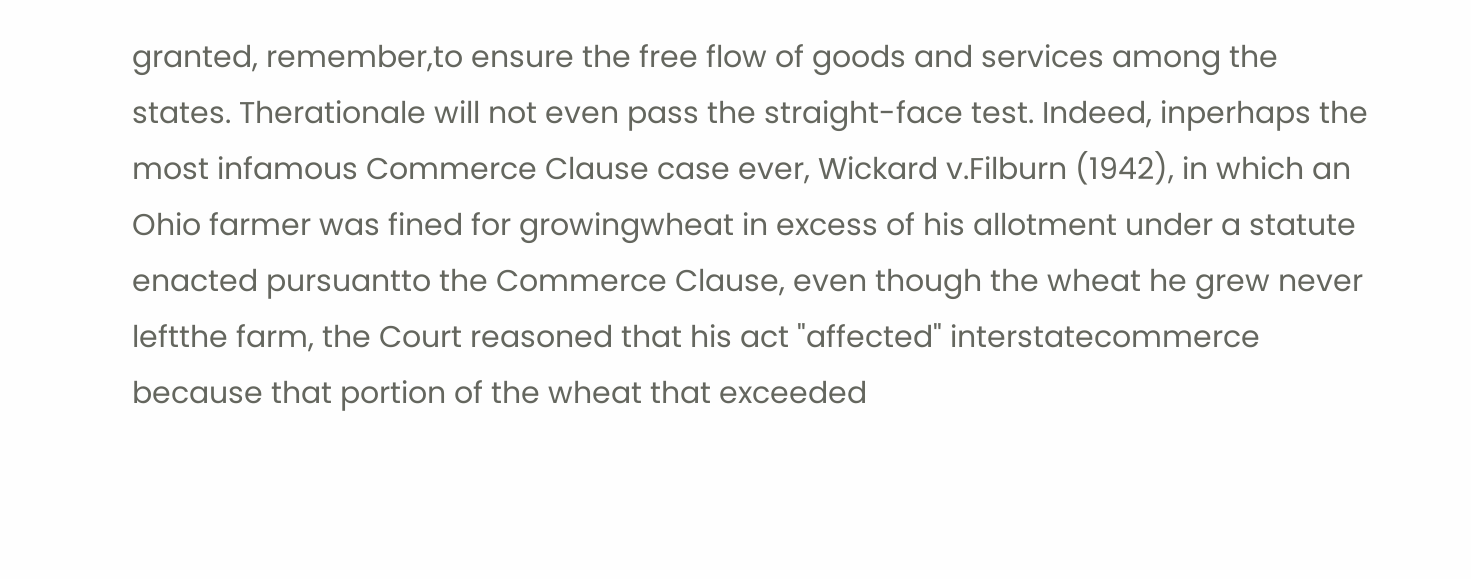granted, remember,to ensure the free flow of goods and services among the states. Therationale will not even pass the straight-face test. Indeed, inperhaps the most infamous Commerce Clause case ever, Wickard v.Filburn (1942), in which an Ohio farmer was fined for growingwheat in excess of his allotment under a statute enacted pursuantto the Commerce Clause, even though the wheat he grew never leftthe farm, the Court reasoned that his act "affected" interstatecommerce because that portion of the wheat that exceeded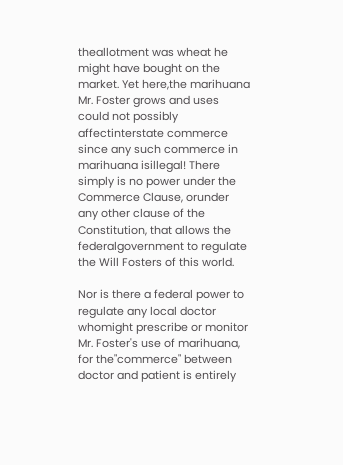theallotment was wheat he might have bought on the market. Yet here,the marihuana Mr. Foster grows and uses could not possibly affectinterstate commerce since any such commerce in marihuana isillegal! There simply is no power under the Commerce Clause, orunder any other clause of the Constitution, that allows the federalgovernment to regulate the Will Fosters of this world.

Nor is there a federal power to regulate any local doctor whomight prescribe or monitor Mr. Foster's use of marihuana, for the"commerce" between doctor and patient is entirely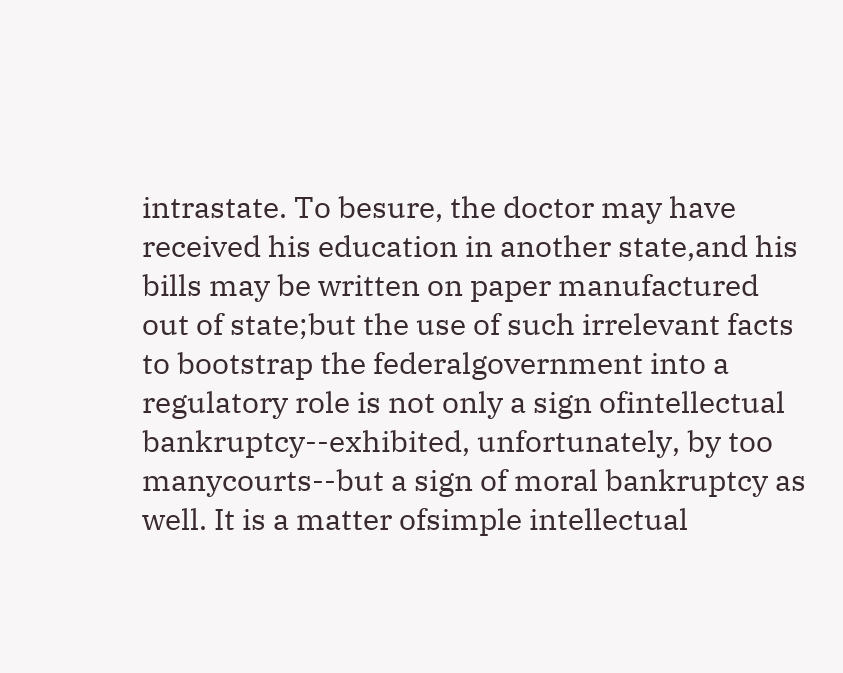intrastate. To besure, the doctor may have received his education in another state,and his bills may be written on paper manufactured out of state;but the use of such irrelevant facts to bootstrap the federalgovernment into a regulatory role is not only a sign ofintellectual bankruptcy--exhibited, unfortunately, by too manycourts--but a sign of moral bankruptcy as well. It is a matter ofsimple intellectual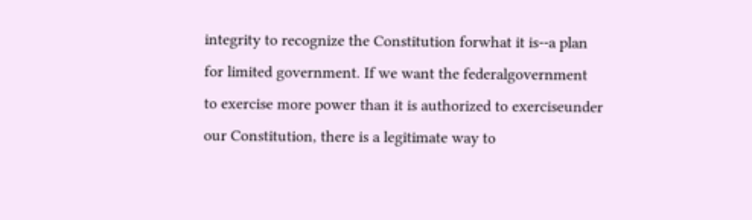integrity to recognize the Constitution forwhat it is--a plan for limited government. If we want the federalgovernment to exercise more power than it is authorized to exerciseunder our Constitution, there is a legitimate way to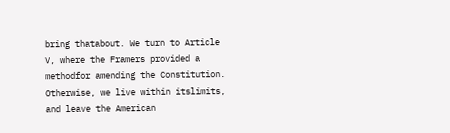bring thatabout. We turn to Article V, where the Framers provided a methodfor amending the Constitution. Otherwise, we live within itslimits, and leave the American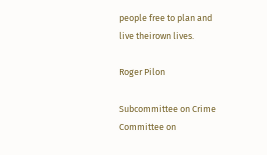people free to plan and live theirown lives.

Roger Pilon

Subcommittee on Crime
Committee on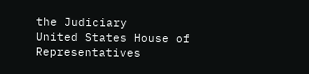the Judiciary
United States House of Representatives